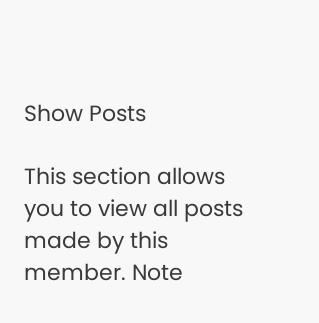Show Posts

This section allows you to view all posts made by this member. Note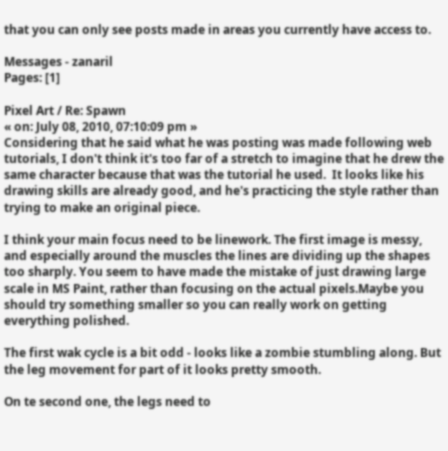that you can only see posts made in areas you currently have access to.

Messages - zanaril
Pages: [1]

Pixel Art / Re: Spawn
« on: July 08, 2010, 07:10:09 pm »
Considering that he said what he was posting was made following web tutorials, I don't think it's too far of a stretch to imagine that he drew the same character because that was the tutorial he used.  It looks like his drawing skills are already good, and he's practicing the style rather than trying to make an original piece.

I think your main focus need to be linework. The first image is messy, and especially around the muscles the lines are dividing up the shapes too sharply. You seem to have made the mistake of just drawing large scale in MS Paint, rather than focusing on the actual pixels.Maybe you should try something smaller so you can really work on getting everything polished.

The first wak cycle is a bit odd - looks like a zombie stumbling along. But the leg movement for part of it looks pretty smooth.

On te second one, the legs need to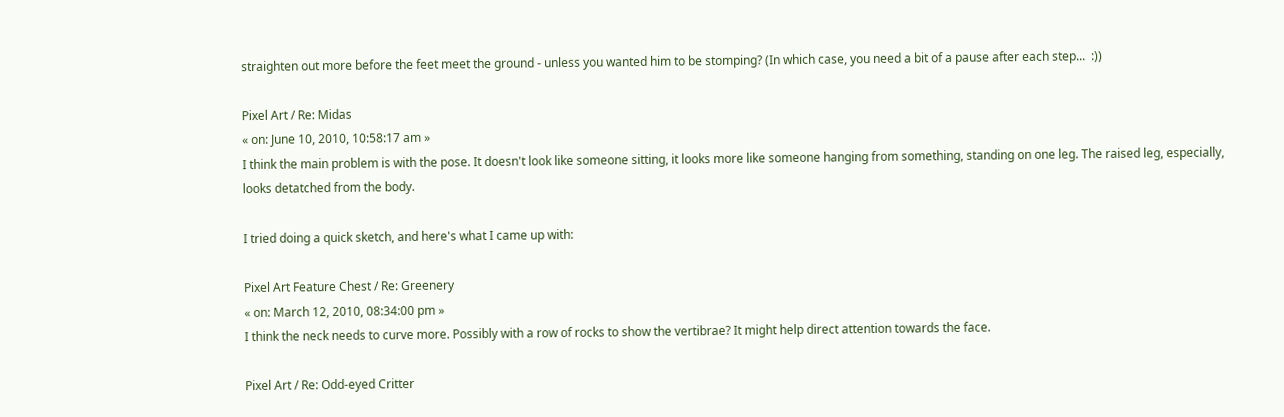straighten out more before the feet meet the ground - unless you wanted him to be stomping? (In which case, you need a bit of a pause after each step...  :))

Pixel Art / Re: Midas
« on: June 10, 2010, 10:58:17 am »
I think the main problem is with the pose. It doesn't look like someone sitting, it looks more like someone hanging from something, standing on one leg. The raised leg, especially, looks detatched from the body.

I tried doing a quick sketch, and here's what I came up with:

Pixel Art Feature Chest / Re: Greenery
« on: March 12, 2010, 08:34:00 pm »
I think the neck needs to curve more. Possibly with a row of rocks to show the vertibrae? It might help direct attention towards the face.

Pixel Art / Re: Odd-eyed Critter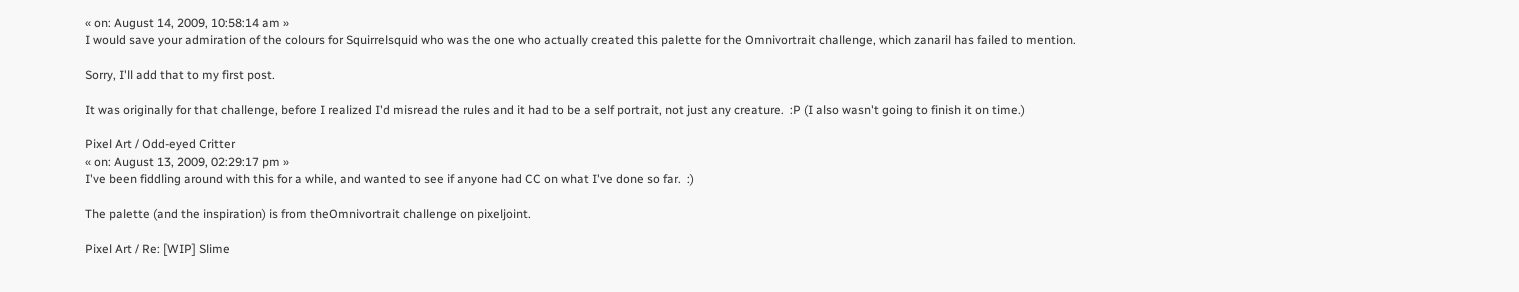« on: August 14, 2009, 10:58:14 am »
I would save your admiration of the colours for Squirrelsquid who was the one who actually created this palette for the Omnivortrait challenge, which zanaril has failed to mention.

Sorry, I'll add that to my first post.

It was originally for that challenge, before I realized I'd misread the rules and it had to be a self portrait, not just any creature.  :P (I also wasn't going to finish it on time.)

Pixel Art / Odd-eyed Critter
« on: August 13, 2009, 02:29:17 pm »
I've been fiddling around with this for a while, and wanted to see if anyone had CC on what I've done so far.  :)

The palette (and the inspiration) is from theOmnivortrait challenge on pixeljoint.

Pixel Art / Re: [WIP] Slime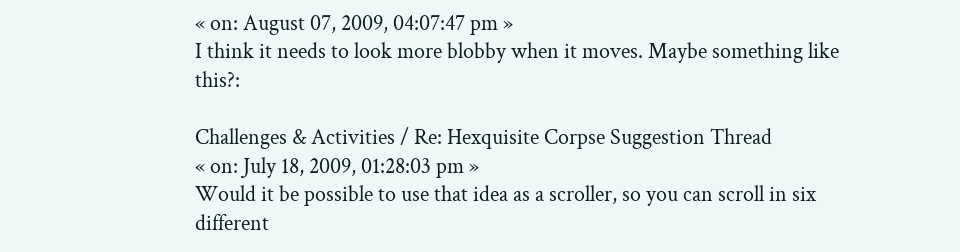« on: August 07, 2009, 04:07:47 pm »
I think it needs to look more blobby when it moves. Maybe something like this?:

Challenges & Activities / Re: Hexquisite Corpse Suggestion Thread
« on: July 18, 2009, 01:28:03 pm »
Would it be possible to use that idea as a scroller, so you can scroll in six different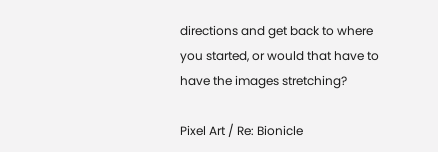directions and get back to where you started, or would that have to have the images stretching?

Pixel Art / Re: Bionicle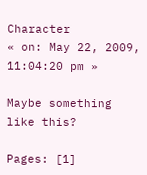Character
« on: May 22, 2009, 11:04:20 pm »

Maybe something like this?

Pages: [1]